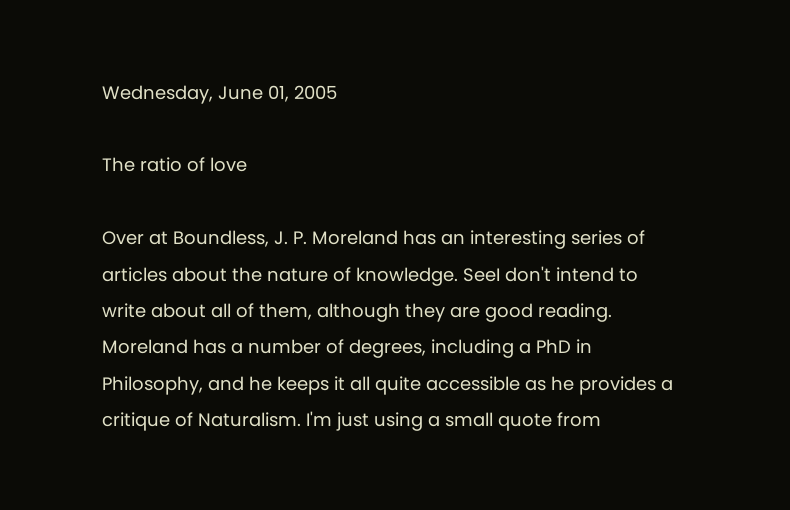Wednesday, June 01, 2005

The ratio of love

Over at Boundless, J. P. Moreland has an interesting series of articles about the nature of knowledge. SeeI don't intend to write about all of them, although they are good reading. Moreland has a number of degrees, including a PhD in Philosophy, and he keeps it all quite accessible as he provides a critique of Naturalism. I'm just using a small quote from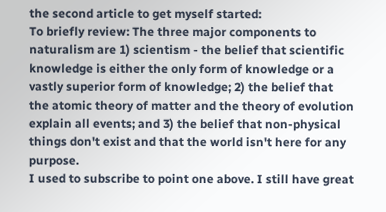the second article to get myself started:
To briefly review: The three major components to naturalism are 1) scientism - the belief that scientific knowledge is either the only form of knowledge or a vastly superior form of knowledge; 2) the belief that the atomic theory of matter and the theory of evolution explain all events; and 3) the belief that non-physical things don't exist and that the world isn't here for any purpose.
I used to subscribe to point one above. I still have great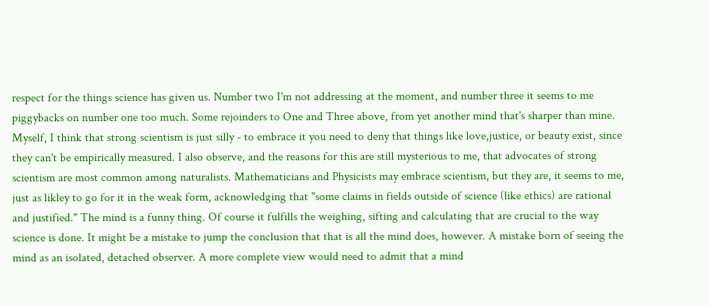respect for the things science has given us. Number two I'm not addressing at the moment, and number three it seems to me piggybacks on number one too much. Some rejoinders to One and Three above, from yet another mind that's sharper than mine. Myself, I think that strong scientism is just silly - to embrace it you need to deny that things like love,justice, or beauty exist, since they can't be empirically measured. I also observe, and the reasons for this are still mysterious to me, that advocates of strong scientism are most common among naturalists. Mathematicians and Physicists may embrace scientism, but they are, it seems to me, just as likley to go for it in the weak form, acknowledging that "some claims in fields outside of science (like ethics) are rational and justified." The mind is a funny thing. Of course it fulfills the weighing, sifting and calculating that are crucial to the way science is done. It might be a mistake to jump the conclusion that that is all the mind does, however. A mistake born of seeing the mind as an isolated, detached observer. A more complete view would need to admit that a mind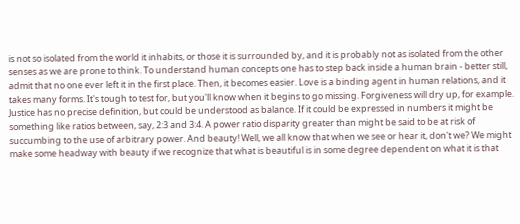is not so isolated from the world it inhabits, or those it is surrounded by, and it is probably not as isolated from the other senses as we are prone to think. To understand human concepts one has to step back inside a human brain - better still, admit that no one ever left it in the first place. Then, it becomes easier. Love is a binding agent in human relations, and it takes many forms. It's tough to test for, but you'll know when it begins to go missing. Forgiveness will dry up, for example. Justice has no precise definition, but could be understood as balance. If it could be expressed in numbers it might be something like ratios between, say, 2:3 and 3:4. A power ratio disparity greater than might be said to be at risk of succumbing to the use of arbitrary power. And beauty! Well, we all know that when we see or hear it, don't we? We might make some headway with beauty if we recognize that what is beautiful is in some degree dependent on what it is that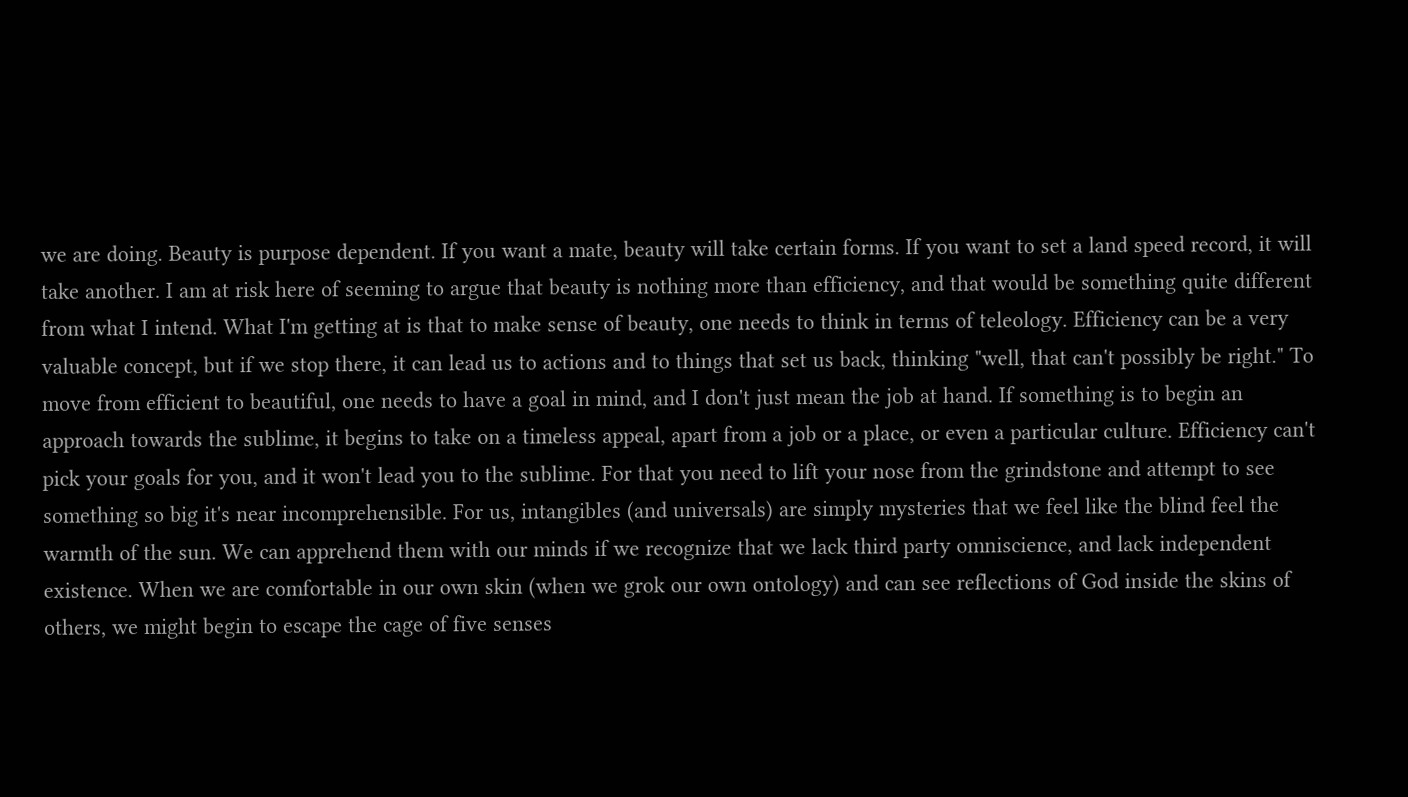we are doing. Beauty is purpose dependent. If you want a mate, beauty will take certain forms. If you want to set a land speed record, it will take another. I am at risk here of seeming to argue that beauty is nothing more than efficiency, and that would be something quite different from what I intend. What I'm getting at is that to make sense of beauty, one needs to think in terms of teleology. Efficiency can be a very valuable concept, but if we stop there, it can lead us to actions and to things that set us back, thinking "well, that can't possibly be right." To move from efficient to beautiful, one needs to have a goal in mind, and I don't just mean the job at hand. If something is to begin an approach towards the sublime, it begins to take on a timeless appeal, apart from a job or a place, or even a particular culture. Efficiency can't pick your goals for you, and it won't lead you to the sublime. For that you need to lift your nose from the grindstone and attempt to see something so big it's near incomprehensible. For us, intangibles (and universals) are simply mysteries that we feel like the blind feel the warmth of the sun. We can apprehend them with our minds if we recognize that we lack third party omniscience, and lack independent existence. When we are comfortable in our own skin (when we grok our own ontology) and can see reflections of God inside the skins of others, we might begin to escape the cage of five senses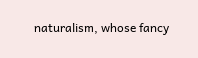naturalism, whose fancy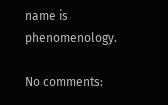name is phenomenology.

No comments: